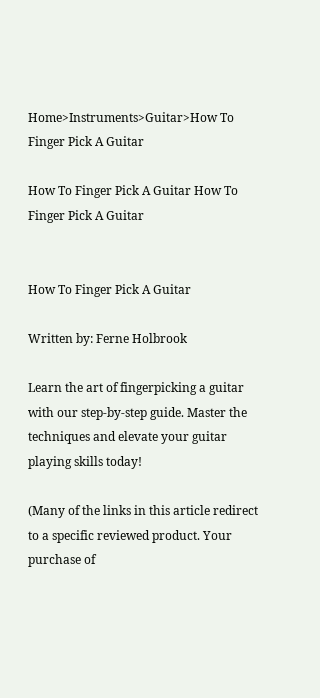Home>Instruments>Guitar>How To Finger Pick A Guitar

How To Finger Pick A Guitar How To Finger Pick A Guitar


How To Finger Pick A Guitar

Written by: Ferne Holbrook

Learn the art of fingerpicking a guitar with our step-by-step guide. Master the techniques and elevate your guitar playing skills today!

(Many of the links in this article redirect to a specific reviewed product. Your purchase of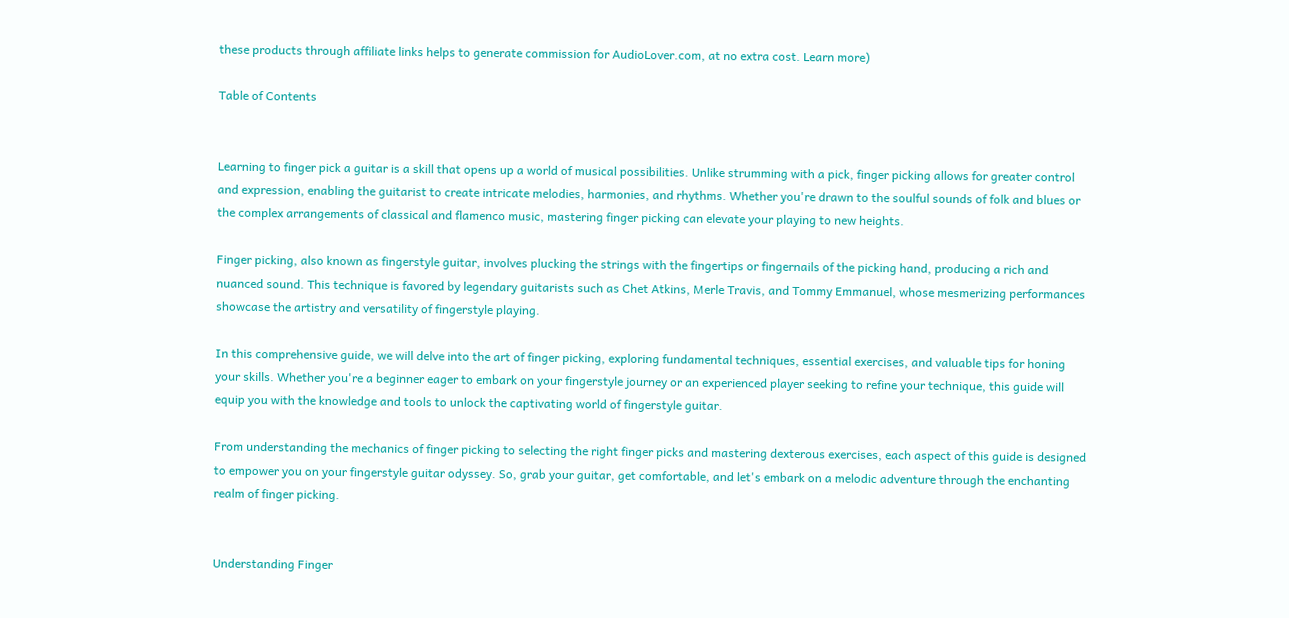these products through affiliate links helps to generate commission for AudioLover.com, at no extra cost. Learn more)

Table of Contents


Learning to finger pick a guitar is a skill that opens up a world of musical possibilities. Unlike strumming with a pick, finger picking allows for greater control and expression, enabling the guitarist to create intricate melodies, harmonies, and rhythms. Whether you're drawn to the soulful sounds of folk and blues or the complex arrangements of classical and flamenco music, mastering finger picking can elevate your playing to new heights.

Finger picking, also known as fingerstyle guitar, involves plucking the strings with the fingertips or fingernails of the picking hand, producing a rich and nuanced sound. This technique is favored by legendary guitarists such as Chet Atkins, Merle Travis, and Tommy Emmanuel, whose mesmerizing performances showcase the artistry and versatility of fingerstyle playing.

In this comprehensive guide, we will delve into the art of finger picking, exploring fundamental techniques, essential exercises, and valuable tips for honing your skills. Whether you're a beginner eager to embark on your fingerstyle journey or an experienced player seeking to refine your technique, this guide will equip you with the knowledge and tools to unlock the captivating world of fingerstyle guitar.

From understanding the mechanics of finger picking to selecting the right finger picks and mastering dexterous exercises, each aspect of this guide is designed to empower you on your fingerstyle guitar odyssey. So, grab your guitar, get comfortable, and let's embark on a melodic adventure through the enchanting realm of finger picking.


Understanding Finger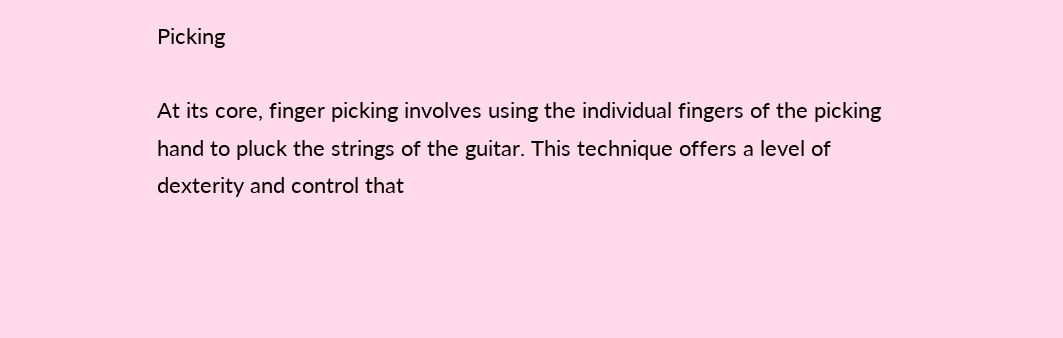Picking

At its core, finger picking involves using the individual fingers of the picking hand to pluck the strings of the guitar. This technique offers a level of dexterity and control that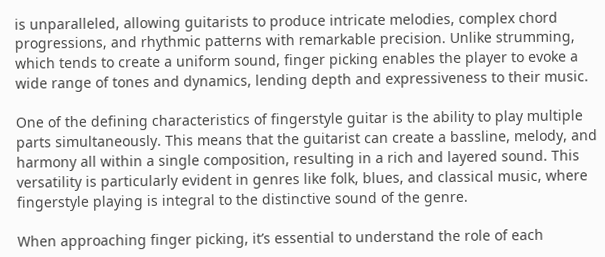is unparalleled, allowing guitarists to produce intricate melodies, complex chord progressions, and rhythmic patterns with remarkable precision. Unlike strumming, which tends to create a uniform sound, finger picking enables the player to evoke a wide range of tones and dynamics, lending depth and expressiveness to their music.

One of the defining characteristics of fingerstyle guitar is the ability to play multiple parts simultaneously. This means that the guitarist can create a bassline, melody, and harmony all within a single composition, resulting in a rich and layered sound. This versatility is particularly evident in genres like folk, blues, and classical music, where fingerstyle playing is integral to the distinctive sound of the genre.

When approaching finger picking, it’s essential to understand the role of each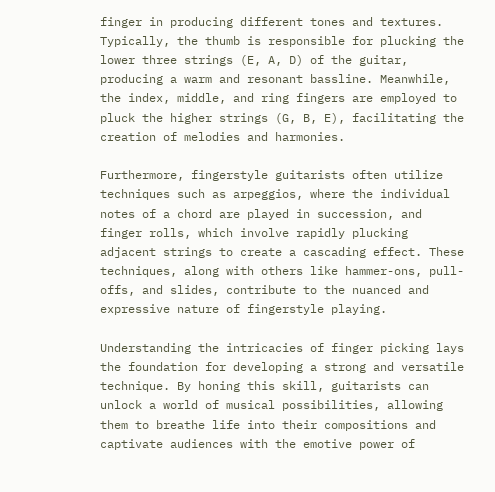finger in producing different tones and textures. Typically, the thumb is responsible for plucking the lower three strings (E, A, D) of the guitar, producing a warm and resonant bassline. Meanwhile, the index, middle, and ring fingers are employed to pluck the higher strings (G, B, E), facilitating the creation of melodies and harmonies.

Furthermore, fingerstyle guitarists often utilize techniques such as arpeggios, where the individual notes of a chord are played in succession, and finger rolls, which involve rapidly plucking adjacent strings to create a cascading effect. These techniques, along with others like hammer-ons, pull-offs, and slides, contribute to the nuanced and expressive nature of fingerstyle playing.

Understanding the intricacies of finger picking lays the foundation for developing a strong and versatile technique. By honing this skill, guitarists can unlock a world of musical possibilities, allowing them to breathe life into their compositions and captivate audiences with the emotive power of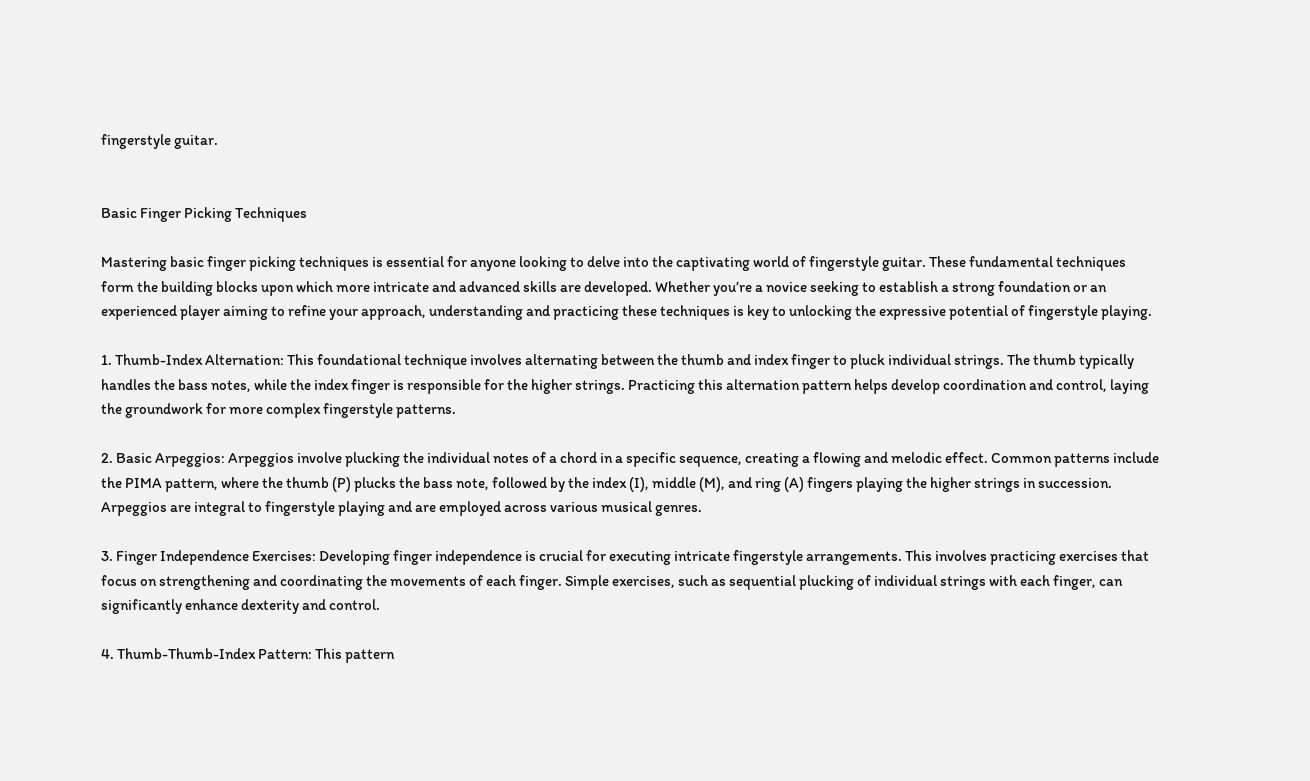fingerstyle guitar.


Basic Finger Picking Techniques

Mastering basic finger picking techniques is essential for anyone looking to delve into the captivating world of fingerstyle guitar. These fundamental techniques form the building blocks upon which more intricate and advanced skills are developed. Whether you’re a novice seeking to establish a strong foundation or an experienced player aiming to refine your approach, understanding and practicing these techniques is key to unlocking the expressive potential of fingerstyle playing.

1. Thumb-Index Alternation: This foundational technique involves alternating between the thumb and index finger to pluck individual strings. The thumb typically handles the bass notes, while the index finger is responsible for the higher strings. Practicing this alternation pattern helps develop coordination and control, laying the groundwork for more complex fingerstyle patterns.

2. Basic Arpeggios: Arpeggios involve plucking the individual notes of a chord in a specific sequence, creating a flowing and melodic effect. Common patterns include the PIMA pattern, where the thumb (P) plucks the bass note, followed by the index (I), middle (M), and ring (A) fingers playing the higher strings in succession. Arpeggios are integral to fingerstyle playing and are employed across various musical genres.

3. Finger Independence Exercises: Developing finger independence is crucial for executing intricate fingerstyle arrangements. This involves practicing exercises that focus on strengthening and coordinating the movements of each finger. Simple exercises, such as sequential plucking of individual strings with each finger, can significantly enhance dexterity and control.

4. Thumb-Thumb-Index Pattern: This pattern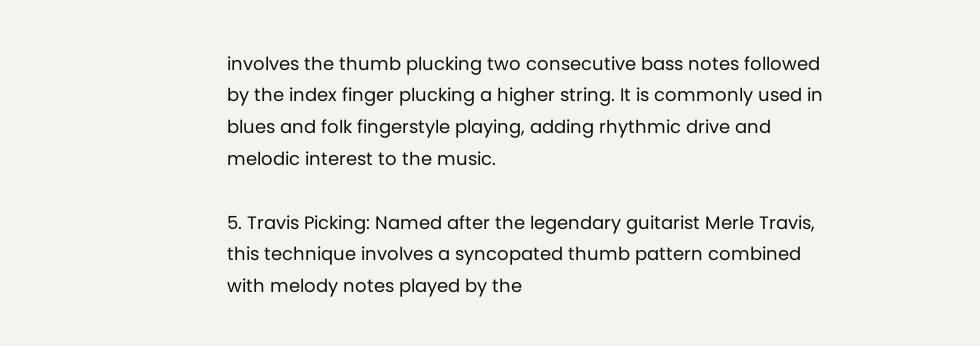involves the thumb plucking two consecutive bass notes followed by the index finger plucking a higher string. It is commonly used in blues and folk fingerstyle playing, adding rhythmic drive and melodic interest to the music.

5. Travis Picking: Named after the legendary guitarist Merle Travis, this technique involves a syncopated thumb pattern combined with melody notes played by the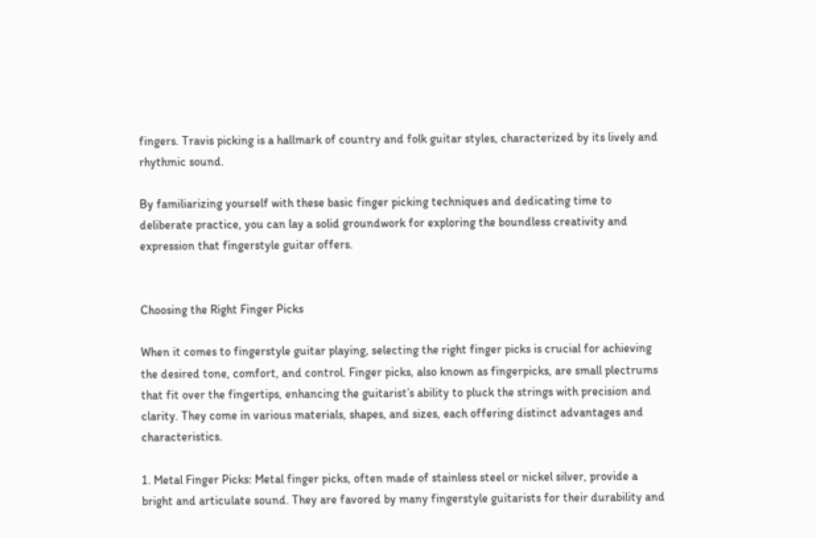fingers. Travis picking is a hallmark of country and folk guitar styles, characterized by its lively and rhythmic sound.

By familiarizing yourself with these basic finger picking techniques and dedicating time to deliberate practice, you can lay a solid groundwork for exploring the boundless creativity and expression that fingerstyle guitar offers.


Choosing the Right Finger Picks

When it comes to fingerstyle guitar playing, selecting the right finger picks is crucial for achieving the desired tone, comfort, and control. Finger picks, also known as fingerpicks, are small plectrums that fit over the fingertips, enhancing the guitarist’s ability to pluck the strings with precision and clarity. They come in various materials, shapes, and sizes, each offering distinct advantages and characteristics.

1. Metal Finger Picks: Metal finger picks, often made of stainless steel or nickel silver, provide a bright and articulate sound. They are favored by many fingerstyle guitarists for their durability and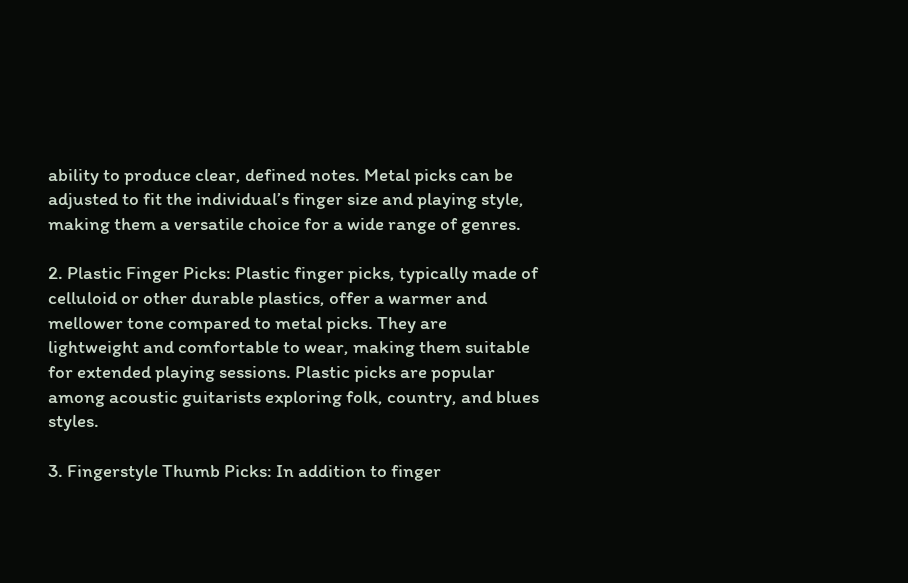ability to produce clear, defined notes. Metal picks can be adjusted to fit the individual’s finger size and playing style, making them a versatile choice for a wide range of genres.

2. Plastic Finger Picks: Plastic finger picks, typically made of celluloid or other durable plastics, offer a warmer and mellower tone compared to metal picks. They are lightweight and comfortable to wear, making them suitable for extended playing sessions. Plastic picks are popular among acoustic guitarists exploring folk, country, and blues styles.

3. Fingerstyle Thumb Picks: In addition to finger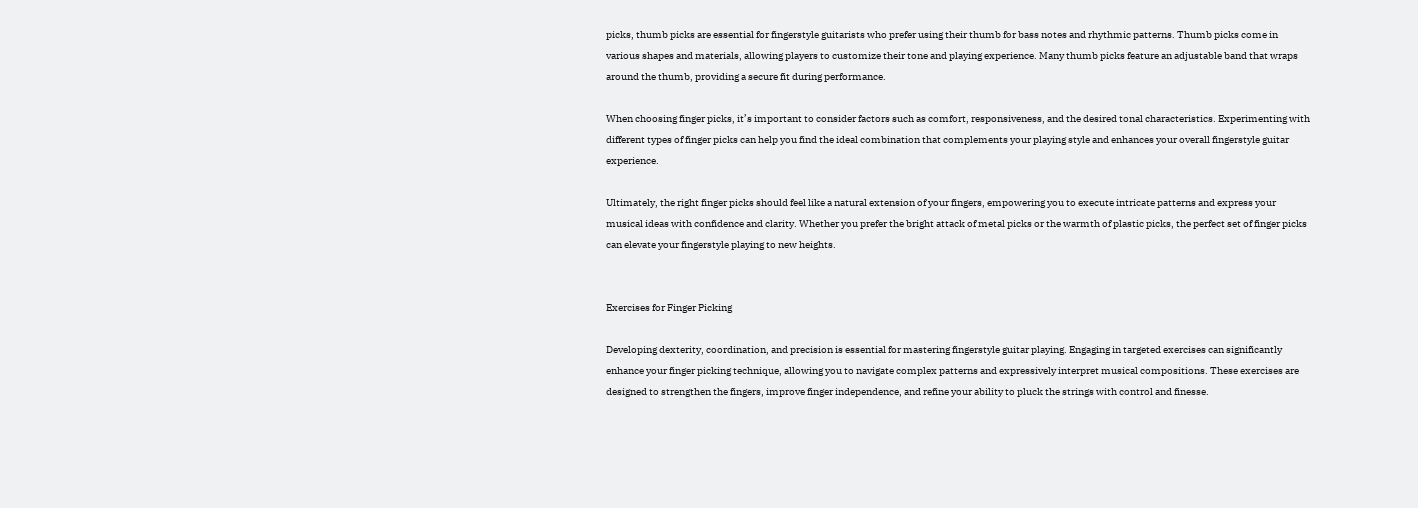picks, thumb picks are essential for fingerstyle guitarists who prefer using their thumb for bass notes and rhythmic patterns. Thumb picks come in various shapes and materials, allowing players to customize their tone and playing experience. Many thumb picks feature an adjustable band that wraps around the thumb, providing a secure fit during performance.

When choosing finger picks, it’s important to consider factors such as comfort, responsiveness, and the desired tonal characteristics. Experimenting with different types of finger picks can help you find the ideal combination that complements your playing style and enhances your overall fingerstyle guitar experience.

Ultimately, the right finger picks should feel like a natural extension of your fingers, empowering you to execute intricate patterns and express your musical ideas with confidence and clarity. Whether you prefer the bright attack of metal picks or the warmth of plastic picks, the perfect set of finger picks can elevate your fingerstyle playing to new heights.


Exercises for Finger Picking

Developing dexterity, coordination, and precision is essential for mastering fingerstyle guitar playing. Engaging in targeted exercises can significantly enhance your finger picking technique, allowing you to navigate complex patterns and expressively interpret musical compositions. These exercises are designed to strengthen the fingers, improve finger independence, and refine your ability to pluck the strings with control and finesse.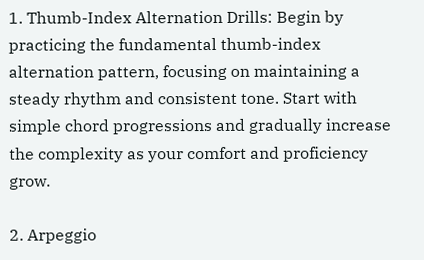1. Thumb-Index Alternation Drills: Begin by practicing the fundamental thumb-index alternation pattern, focusing on maintaining a steady rhythm and consistent tone. Start with simple chord progressions and gradually increase the complexity as your comfort and proficiency grow.

2. Arpeggio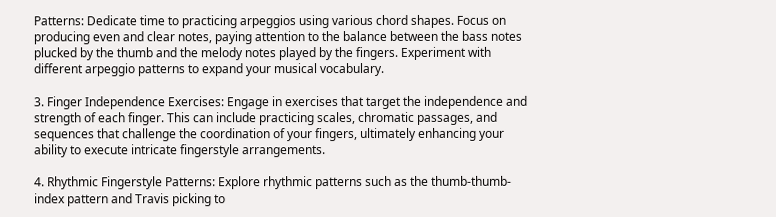Patterns: Dedicate time to practicing arpeggios using various chord shapes. Focus on producing even and clear notes, paying attention to the balance between the bass notes plucked by the thumb and the melody notes played by the fingers. Experiment with different arpeggio patterns to expand your musical vocabulary.

3. Finger Independence Exercises: Engage in exercises that target the independence and strength of each finger. This can include practicing scales, chromatic passages, and sequences that challenge the coordination of your fingers, ultimately enhancing your ability to execute intricate fingerstyle arrangements.

4. Rhythmic Fingerstyle Patterns: Explore rhythmic patterns such as the thumb-thumb-index pattern and Travis picking to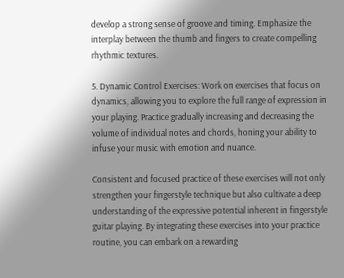develop a strong sense of groove and timing. Emphasize the interplay between the thumb and fingers to create compelling rhythmic textures.

5. Dynamic Control Exercises: Work on exercises that focus on dynamics, allowing you to explore the full range of expression in your playing. Practice gradually increasing and decreasing the volume of individual notes and chords, honing your ability to infuse your music with emotion and nuance.

Consistent and focused practice of these exercises will not only strengthen your fingerstyle technique but also cultivate a deep understanding of the expressive potential inherent in fingerstyle guitar playing. By integrating these exercises into your practice routine, you can embark on a rewarding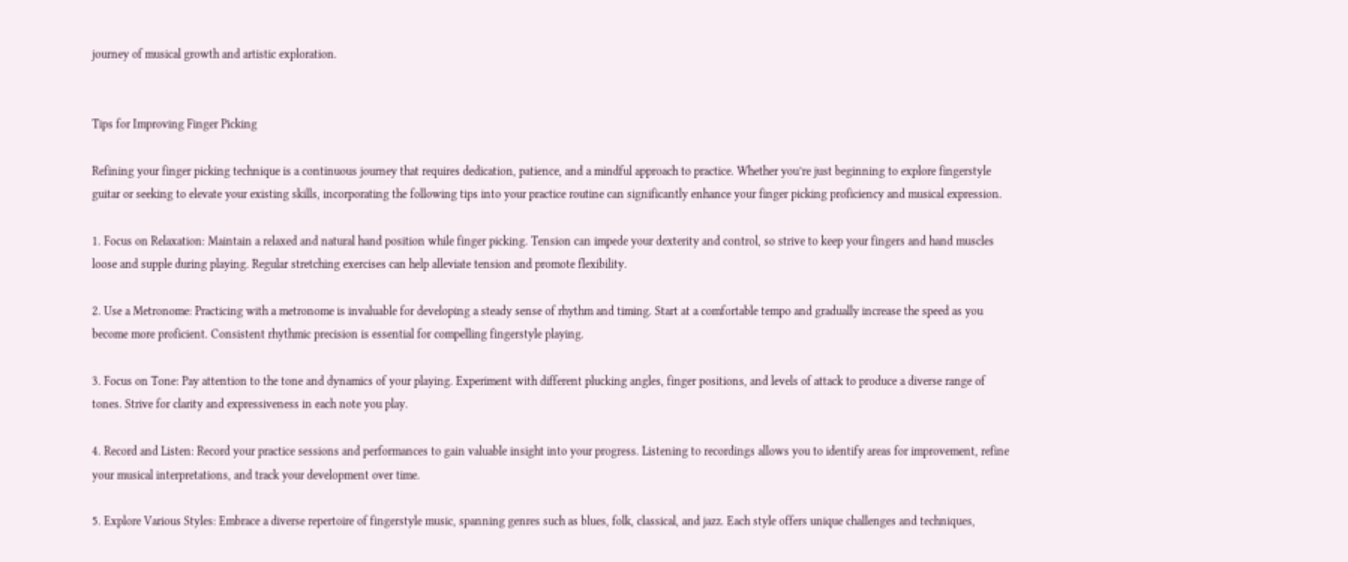journey of musical growth and artistic exploration.


Tips for Improving Finger Picking

Refining your finger picking technique is a continuous journey that requires dedication, patience, and a mindful approach to practice. Whether you’re just beginning to explore fingerstyle guitar or seeking to elevate your existing skills, incorporating the following tips into your practice routine can significantly enhance your finger picking proficiency and musical expression.

1. Focus on Relaxation: Maintain a relaxed and natural hand position while finger picking. Tension can impede your dexterity and control, so strive to keep your fingers and hand muscles loose and supple during playing. Regular stretching exercises can help alleviate tension and promote flexibility.

2. Use a Metronome: Practicing with a metronome is invaluable for developing a steady sense of rhythm and timing. Start at a comfortable tempo and gradually increase the speed as you become more proficient. Consistent rhythmic precision is essential for compelling fingerstyle playing.

3. Focus on Tone: Pay attention to the tone and dynamics of your playing. Experiment with different plucking angles, finger positions, and levels of attack to produce a diverse range of tones. Strive for clarity and expressiveness in each note you play.

4. Record and Listen: Record your practice sessions and performances to gain valuable insight into your progress. Listening to recordings allows you to identify areas for improvement, refine your musical interpretations, and track your development over time.

5. Explore Various Styles: Embrace a diverse repertoire of fingerstyle music, spanning genres such as blues, folk, classical, and jazz. Each style offers unique challenges and techniques,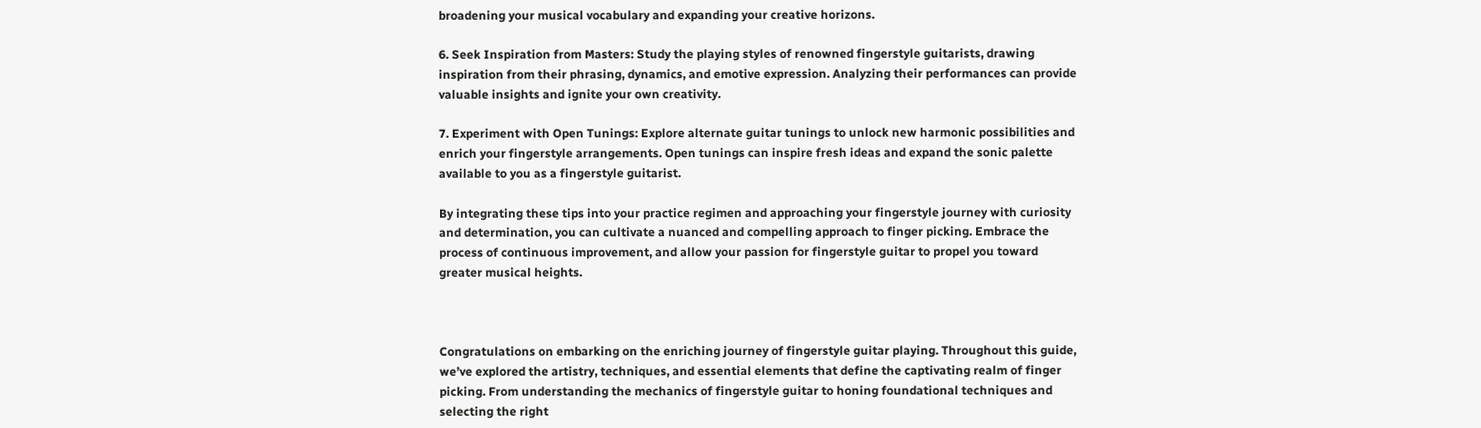broadening your musical vocabulary and expanding your creative horizons.

6. Seek Inspiration from Masters: Study the playing styles of renowned fingerstyle guitarists, drawing inspiration from their phrasing, dynamics, and emotive expression. Analyzing their performances can provide valuable insights and ignite your own creativity.

7. Experiment with Open Tunings: Explore alternate guitar tunings to unlock new harmonic possibilities and enrich your fingerstyle arrangements. Open tunings can inspire fresh ideas and expand the sonic palette available to you as a fingerstyle guitarist.

By integrating these tips into your practice regimen and approaching your fingerstyle journey with curiosity and determination, you can cultivate a nuanced and compelling approach to finger picking. Embrace the process of continuous improvement, and allow your passion for fingerstyle guitar to propel you toward greater musical heights.



Congratulations on embarking on the enriching journey of fingerstyle guitar playing. Throughout this guide, we’ve explored the artistry, techniques, and essential elements that define the captivating realm of finger picking. From understanding the mechanics of fingerstyle guitar to honing foundational techniques and selecting the right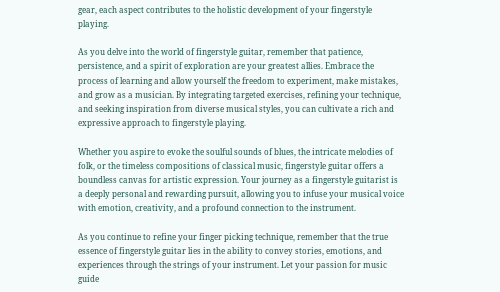gear, each aspect contributes to the holistic development of your fingerstyle playing.

As you delve into the world of fingerstyle guitar, remember that patience, persistence, and a spirit of exploration are your greatest allies. Embrace the process of learning and allow yourself the freedom to experiment, make mistakes, and grow as a musician. By integrating targeted exercises, refining your technique, and seeking inspiration from diverse musical styles, you can cultivate a rich and expressive approach to fingerstyle playing.

Whether you aspire to evoke the soulful sounds of blues, the intricate melodies of folk, or the timeless compositions of classical music, fingerstyle guitar offers a boundless canvas for artistic expression. Your journey as a fingerstyle guitarist is a deeply personal and rewarding pursuit, allowing you to infuse your musical voice with emotion, creativity, and a profound connection to the instrument.

As you continue to refine your finger picking technique, remember that the true essence of fingerstyle guitar lies in the ability to convey stories, emotions, and experiences through the strings of your instrument. Let your passion for music guide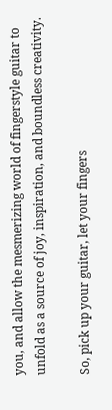you, and allow the mesmerizing world of fingerstyle guitar to unfold as a source of joy, inspiration, and boundless creativity.

So, pick up your guitar, let your fingers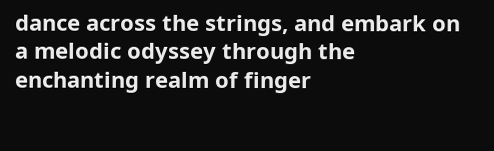dance across the strings, and embark on a melodic odyssey through the enchanting realm of finger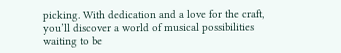picking. With dedication and a love for the craft, you’ll discover a world of musical possibilities waiting to be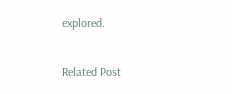explored.

Related Post